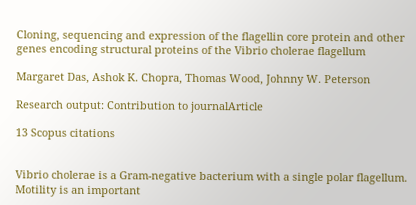Cloning, sequencing and expression of the flagellin core protein and other genes encoding structural proteins of the Vibrio cholerae flagellum

Margaret Das, Ashok K. Chopra, Thomas Wood, Johnny W. Peterson

Research output: Contribution to journalArticle

13 Scopus citations


Vibrio cholerae is a Gram-negative bacterium with a single polar flagellum. Motility is an important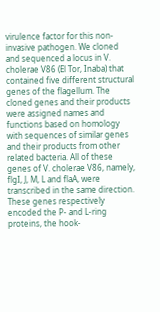virulence factor for this non-invasive pathogen. We cloned and sequenced a locus in V. cholerae V86 (El Tor, Inaba) that contained five different structural genes of the flagellum. The cloned genes and their products were assigned names and functions based on homology with sequences of similar genes and their products from other related bacteria. All of these genes of V. cholerae V86, namely, flgI, J, M, L and flaA, were transcribed in the same direction. These genes respectively encoded the P- and L-ring proteins, the hook-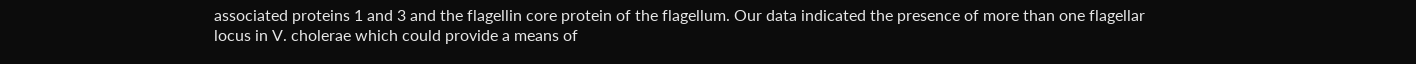associated proteins 1 and 3 and the flagellin core protein of the flagellum. Our data indicated the presence of more than one flagellar locus in V. cholerae which could provide a means of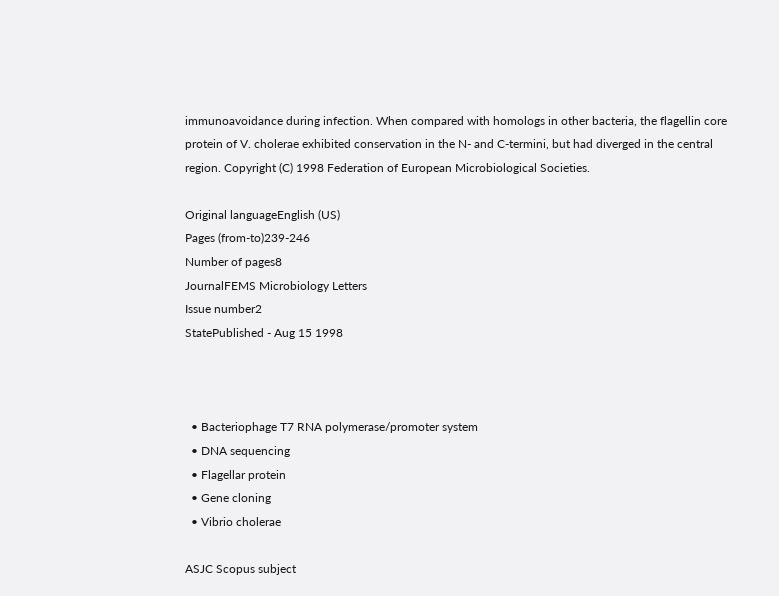immunoavoidance during infection. When compared with homologs in other bacteria, the flagellin core protein of V. cholerae exhibited conservation in the N- and C-termini, but had diverged in the central region. Copyright (C) 1998 Federation of European Microbiological Societies.

Original languageEnglish (US)
Pages (from-to)239-246
Number of pages8
JournalFEMS Microbiology Letters
Issue number2
StatePublished - Aug 15 1998



  • Bacteriophage T7 RNA polymerase/promoter system
  • DNA sequencing
  • Flagellar protein
  • Gene cloning
  • Vibrio cholerae

ASJC Scopus subject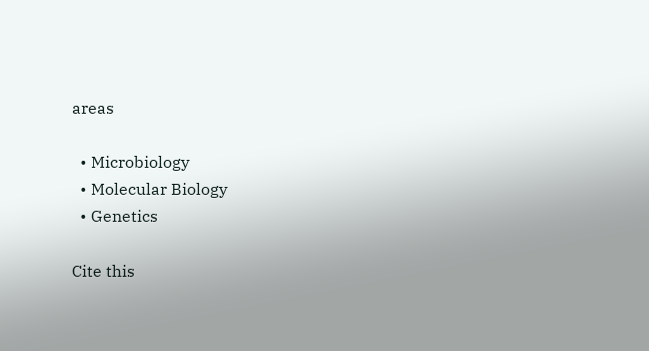areas

  • Microbiology
  • Molecular Biology
  • Genetics

Cite this